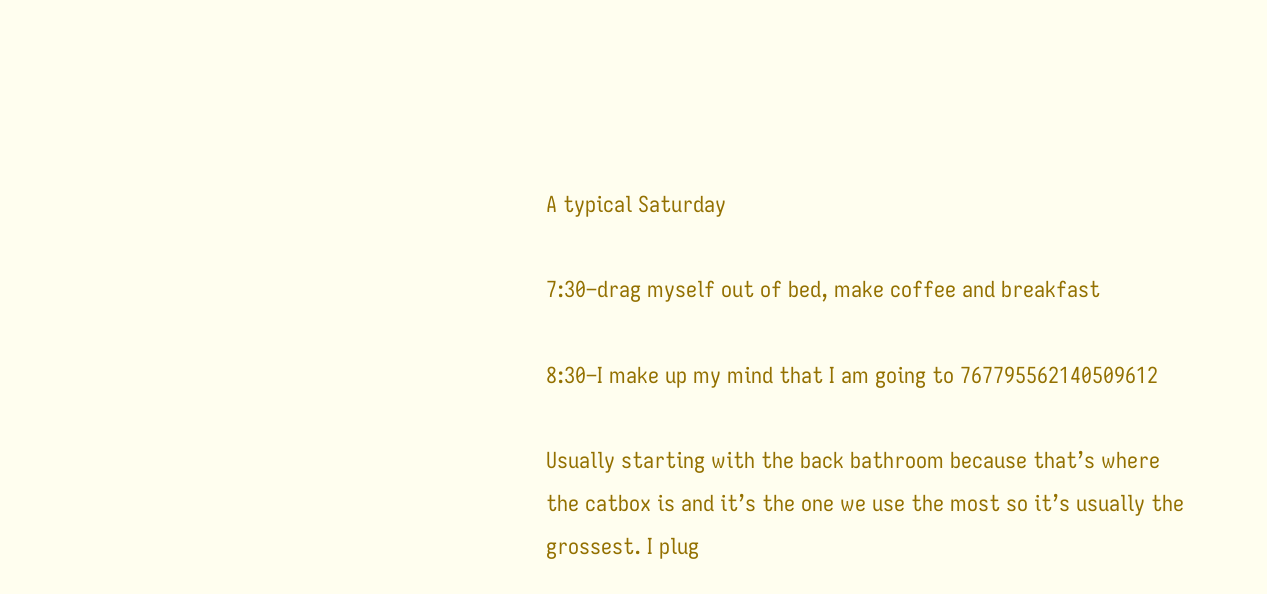A typical Saturday

7:30–drag myself out of bed, make coffee and breakfast

8:30–I make up my mind that I am going to 767795562140509612

Usually starting with the back bathroom because that’s where the catbox is and it’s the one we use the most so it’s usually the grossest. I plug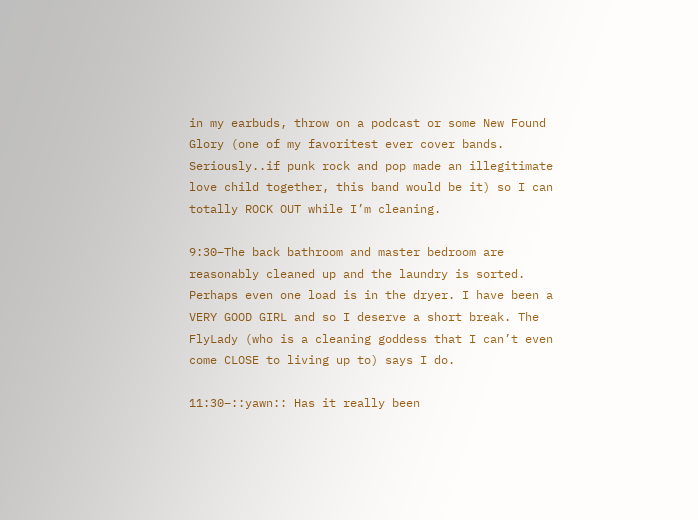in my earbuds, throw on a podcast or some New Found Glory (one of my favoritest ever cover bands. Seriously..if punk rock and pop made an illegitimate love child together, this band would be it) so I can totally ROCK OUT while I’m cleaning.

9:30–The back bathroom and master bedroom are reasonably cleaned up and the laundry is sorted. Perhaps even one load is in the dryer. I have been a VERY GOOD GIRL and so I deserve a short break. The FlyLady (who is a cleaning goddess that I can’t even come CLOSE to living up to) says I do.

11:30–::yawn:: Has it really been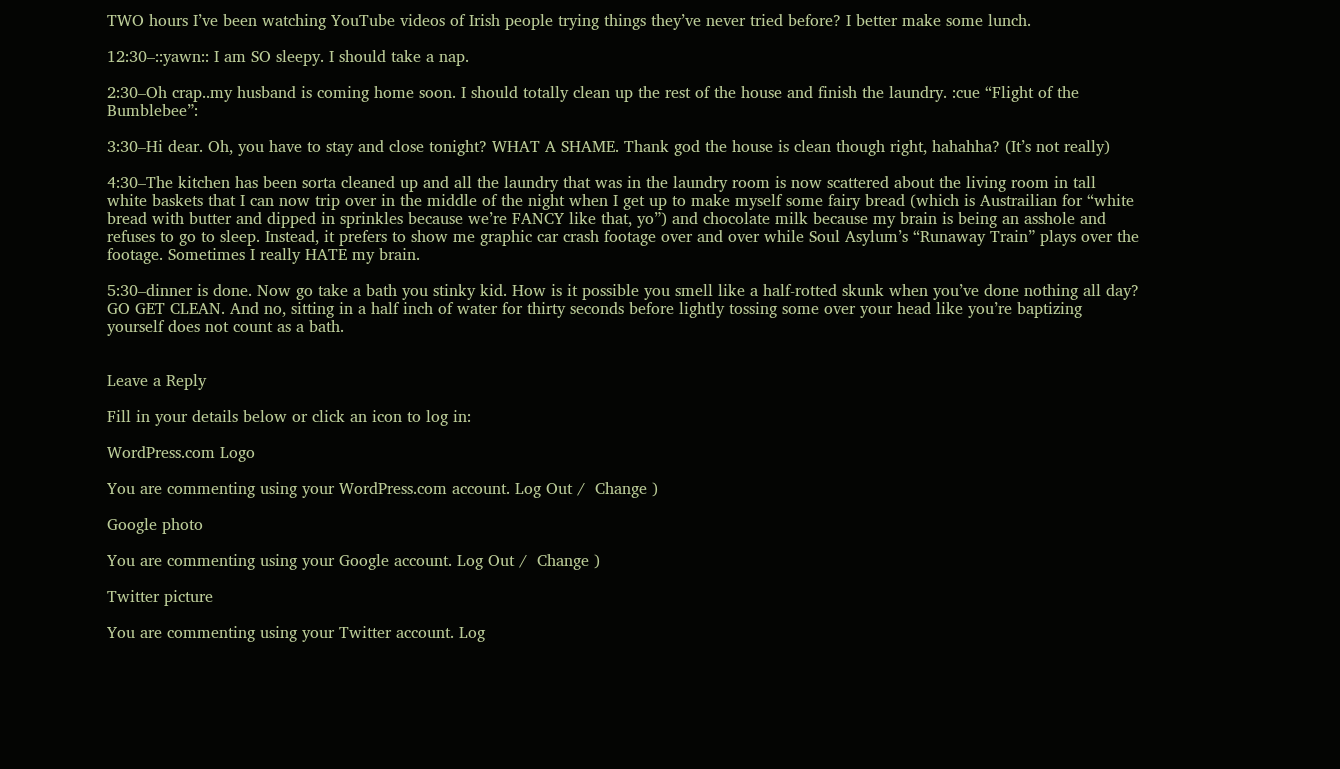TWO hours I’ve been watching YouTube videos of Irish people trying things they’ve never tried before? I better make some lunch.

12:30–::yawn:: I am SO sleepy. I should take a nap.

2:30–Oh crap..my husband is coming home soon. I should totally clean up the rest of the house and finish the laundry. :cue “Flight of the Bumblebee”:

3:30–Hi dear. Oh, you have to stay and close tonight? WHAT A SHAME. Thank god the house is clean though right, hahahha? (It’s not really)

4:30–The kitchen has been sorta cleaned up and all the laundry that was in the laundry room is now scattered about the living room in tall white baskets that I can now trip over in the middle of the night when I get up to make myself some fairy bread (which is Austrailian for “white bread with butter and dipped in sprinkles because we’re FANCY like that, yo”) and chocolate milk because my brain is being an asshole and refuses to go to sleep. Instead, it prefers to show me graphic car crash footage over and over while Soul Asylum’s “Runaway Train” plays over the footage. Sometimes I really HATE my brain.

5:30–dinner is done. Now go take a bath you stinky kid. How is it possible you smell like a half-rotted skunk when you’ve done nothing all day? GO GET CLEAN. And no, sitting in a half inch of water for thirty seconds before lightly tossing some over your head like you’re baptizing yourself does not count as a bath.


Leave a Reply

Fill in your details below or click an icon to log in:

WordPress.com Logo

You are commenting using your WordPress.com account. Log Out /  Change )

Google photo

You are commenting using your Google account. Log Out /  Change )

Twitter picture

You are commenting using your Twitter account. Log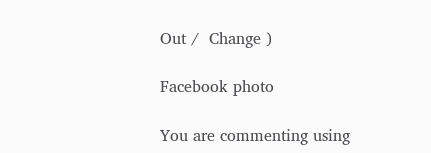Out /  Change )

Facebook photo

You are commenting using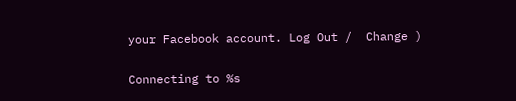your Facebook account. Log Out /  Change )

Connecting to %s